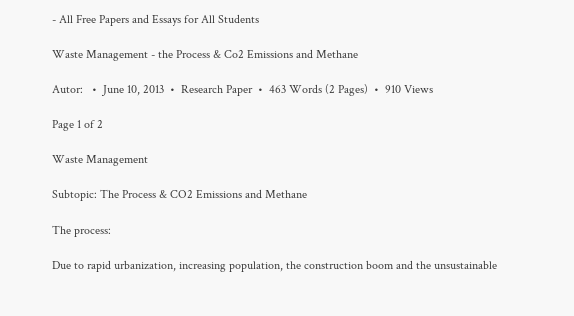- All Free Papers and Essays for All Students

Waste Management - the Process & Co2 Emissions and Methane

Autor:   •  June 10, 2013  •  Research Paper  •  463 Words (2 Pages)  •  910 Views

Page 1 of 2

Waste Management

Subtopic: The Process & CO2 Emissions and Methane

The process:

Due to rapid urbanization, increasing population, the construction boom and the unsustainable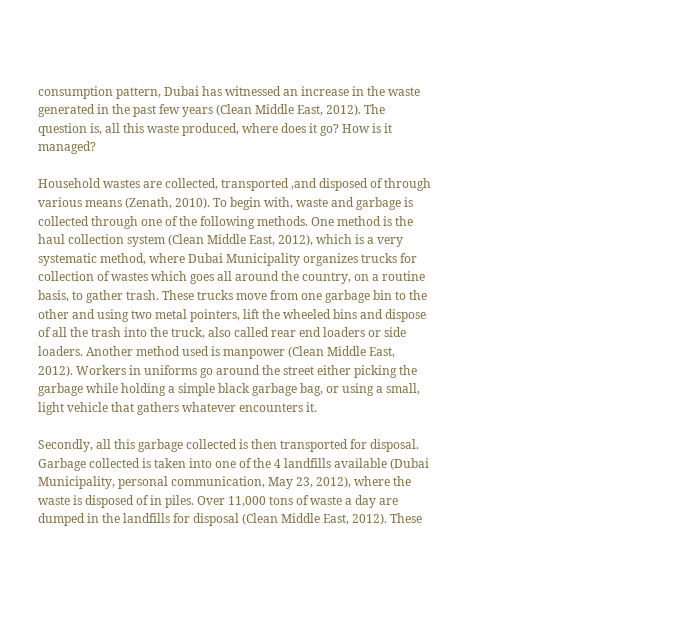consumption pattern, Dubai has witnessed an increase in the waste generated in the past few years (Clean Middle East, 2012). The question is, all this waste produced, where does it go? How is it managed?

Household wastes are collected, transported ,and disposed of through various means (Zenath, 2010). To begin with, waste and garbage is collected through one of the following methods. One method is the haul collection system (Clean Middle East, 2012), which is a very systematic method, where Dubai Municipality organizes trucks for collection of wastes which goes all around the country, on a routine basis, to gather trash. These trucks move from one garbage bin to the other and using two metal pointers, lift the wheeled bins and dispose of all the trash into the truck, also called rear end loaders or side loaders. Another method used is manpower (Clean Middle East, 2012). Workers in uniforms go around the street either picking the garbage while holding a simple black garbage bag, or using a small, light vehicle that gathers whatever encounters it.

Secondly, all this garbage collected is then transported for disposal. Garbage collected is taken into one of the 4 landfills available (Dubai Municipality, personal communication, May 23, 2012), where the waste is disposed of in piles. Over 11,000 tons of waste a day are dumped in the landfills for disposal (Clean Middle East, 2012). These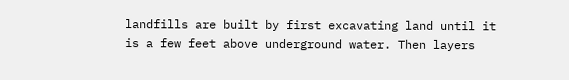landfills are built by first excavating land until it is a few feet above underground water. Then layers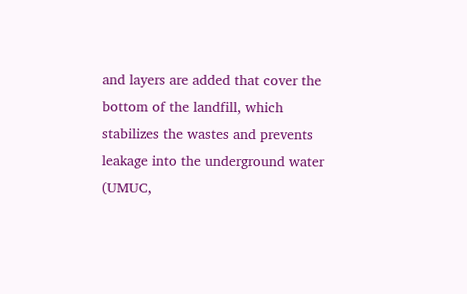and layers are added that cover the bottom of the landfill, which stabilizes the wastes and prevents leakage into the underground water (UMUC,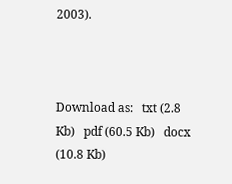2003).



Download as:   txt (2.8 Kb)   pdf (60.5 Kb)   docx (10.8 Kb)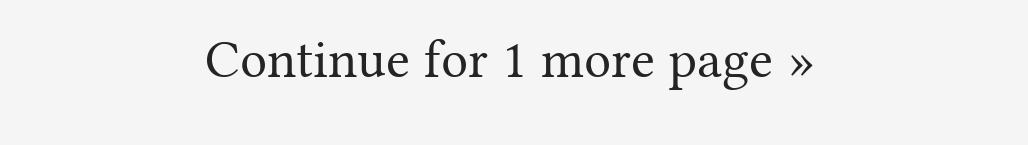Continue for 1 more page »